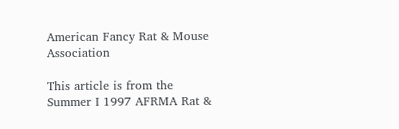American Fancy Rat & Mouse Association

This article is from the Summer I 1997 AFRMA Rat &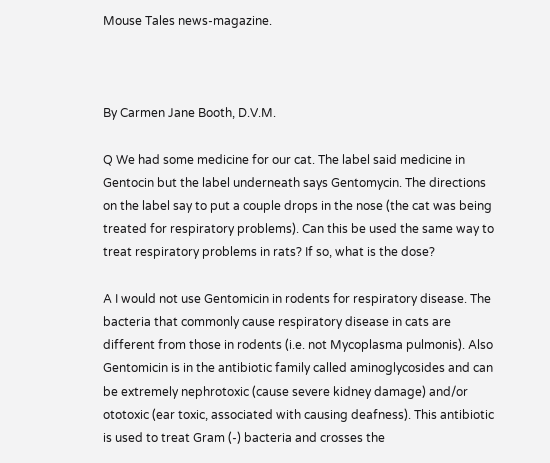Mouse Tales news-magazine.



By Carmen Jane Booth, D.V.M.

Q We had some medicine for our cat. The label said medicine in Gentocin but the label underneath says Gentomycin. The directions on the label say to put a couple drops in the nose (the cat was being treated for respiratory problems). Can this be used the same way to treat respiratory problems in rats? If so, what is the dose?

A I would not use Gentomicin in rodents for respiratory disease. The bacteria that commonly cause respiratory disease in cats are different from those in rodents (i.e. not Mycoplasma pulmonis). Also Gentomicin is in the antibiotic family called aminoglycosides and can be extremely nephrotoxic (cause severe kidney damage) and/or ototoxic (ear toxic, associated with causing deafness). This antibiotic is used to treat Gram (-) bacteria and crosses the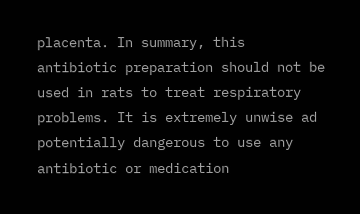placenta. In summary, this antibiotic preparation should not be used in rats to treat respiratory problems. It is extremely unwise ad potentially dangerous to use any antibiotic or medication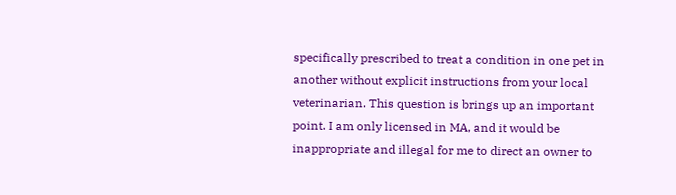specifically prescribed to treat a condition in one pet in another without explicit instructions from your local veterinarian. This question is brings up an important point. I am only licensed in MA, and it would be inappropriate and illegal for me to direct an owner to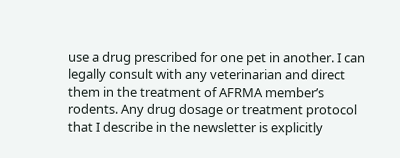use a drug prescribed for one pet in another. I can legally consult with any veterinarian and direct them in the treatment of AFRMA member’s rodents. Any drug dosage or treatment protocol that I describe in the newsletter is explicitly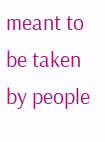meant to be taken by people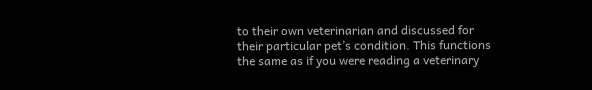to their own veterinarian and discussed for their particular pet’s condition. This functions the same as if you were reading a veterinary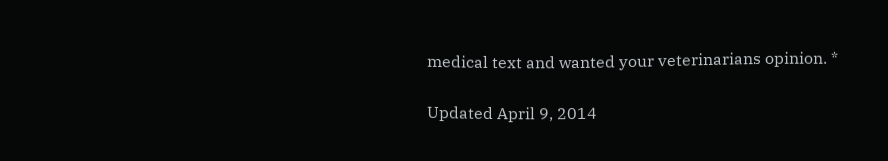medical text and wanted your veterinarians opinion. *

Updated April 9, 2014